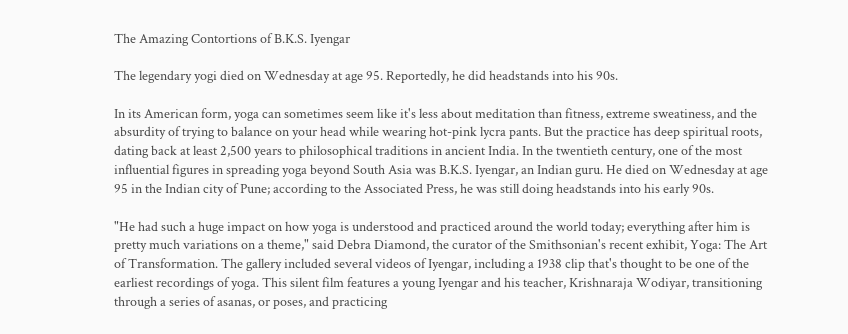The Amazing Contortions of B.K.S. Iyengar

The legendary yogi died on Wednesday at age 95. Reportedly, he did headstands into his 90s.

In its American form, yoga can sometimes seem like it's less about meditation than fitness, extreme sweatiness, and the absurdity of trying to balance on your head while wearing hot-pink lycra pants. But the practice has deep spiritual roots, dating back at least 2,500 years to philosophical traditions in ancient India. In the twentieth century, one of the most influential figures in spreading yoga beyond South Asia was B.K.S. Iyengar, an Indian guru. He died on Wednesday at age 95 in the Indian city of Pune; according to the Associated Press, he was still doing headstands into his early 90s.

"He had such a huge impact on how yoga is understood and practiced around the world today; everything after him is pretty much variations on a theme," said Debra Diamond, the curator of the Smithsonian's recent exhibit, Yoga: The Art of Transformation. The gallery included several videos of Iyengar, including a 1938 clip that's thought to be one of the earliest recordings of yoga. This silent film features a young Iyengar and his teacher, Krishnaraja Wodiyar, transitioning through a series of asanas, or poses, and practicing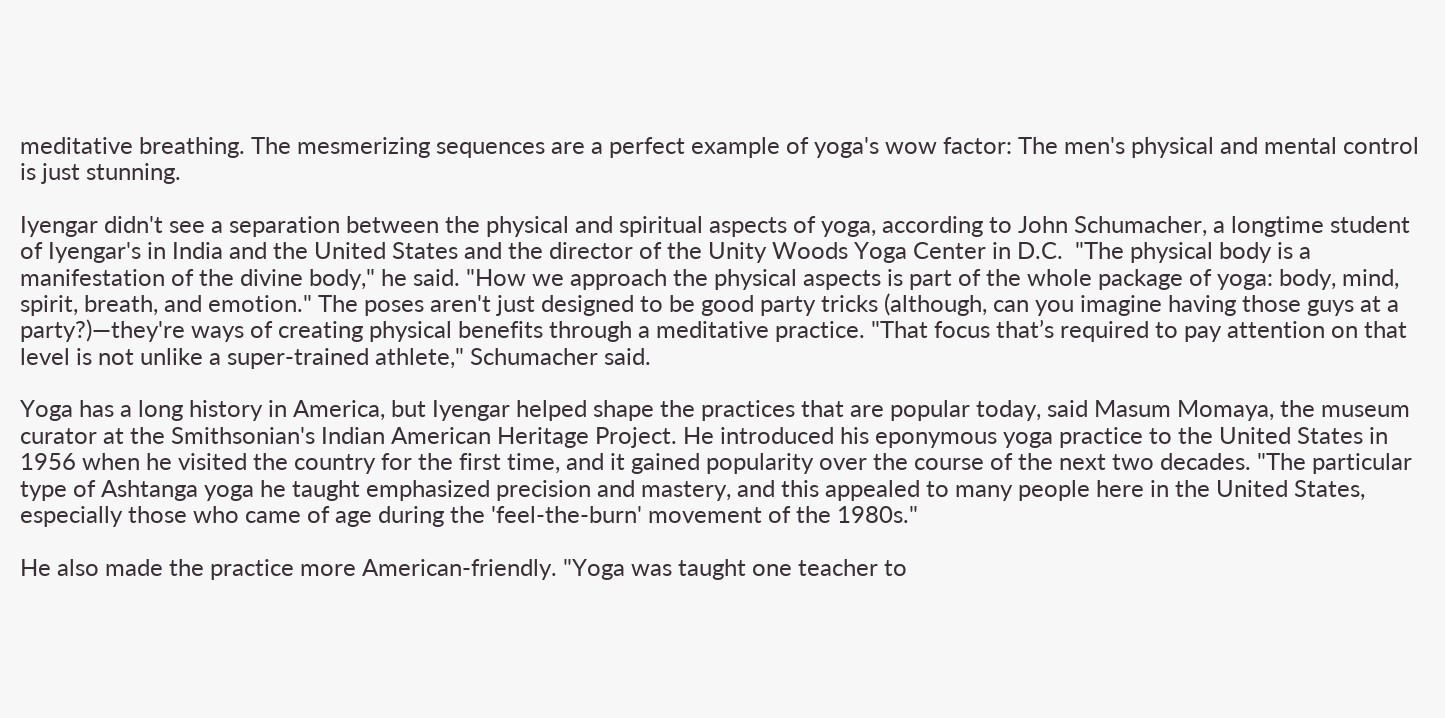meditative breathing. The mesmerizing sequences are a perfect example of yoga's wow factor: The men's physical and mental control is just stunning.

Iyengar didn't see a separation between the physical and spiritual aspects of yoga, according to John Schumacher, a longtime student of Iyengar's in India and the United States and the director of the Unity Woods Yoga Center in D.C.  "The physical body is a manifestation of the divine body," he said. "How we approach the physical aspects is part of the whole package of yoga: body, mind, spirit, breath, and emotion." The poses aren't just designed to be good party tricks (although, can you imagine having those guys at a party?)—they're ways of creating physical benefits through a meditative practice. "That focus that’s required to pay attention on that level is not unlike a super-trained athlete," Schumacher said.

Yoga has a long history in America, but Iyengar helped shape the practices that are popular today, said Masum Momaya, the museum curator at the Smithsonian's Indian American Heritage Project. He introduced his eponymous yoga practice to the United States in 1956 when he visited the country for the first time, and it gained popularity over the course of the next two decades. "The particular type of Ashtanga yoga he taught emphasized precision and mastery, and this appealed to many people here in the United States, especially those who came of age during the 'feel-the-burn' movement of the 1980s."

He also made the practice more American-friendly. "Yoga was taught one teacher to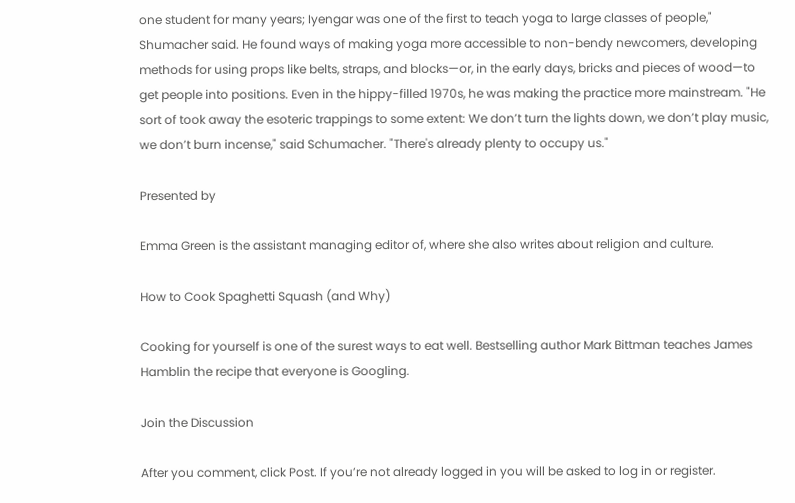one student for many years; Iyengar was one of the first to teach yoga to large classes of people," Shumacher said. He found ways of making yoga more accessible to non-bendy newcomers, developing methods for using props like belts, straps, and blocks—or, in the early days, bricks and pieces of wood—to get people into positions. Even in the hippy-filled 1970s, he was making the practice more mainstream. "He sort of took away the esoteric trappings to some extent: We don’t turn the lights down, we don’t play music, we don’t burn incense," said Schumacher. "There's already plenty to occupy us."

Presented by

Emma Green is the assistant managing editor of, where she also writes about religion and culture.

How to Cook Spaghetti Squash (and Why)

Cooking for yourself is one of the surest ways to eat well. Bestselling author Mark Bittman teaches James Hamblin the recipe that everyone is Googling.

Join the Discussion

After you comment, click Post. If you’re not already logged in you will be asked to log in or register.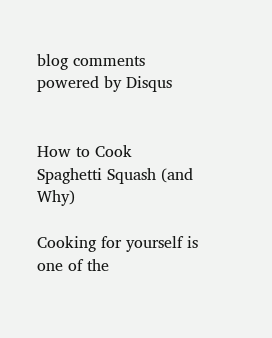blog comments powered by Disqus


How to Cook Spaghetti Squash (and Why)

Cooking for yourself is one of the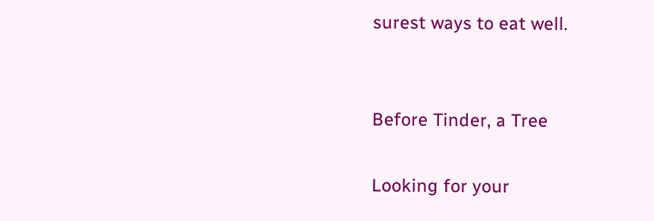surest ways to eat well.


Before Tinder, a Tree

Looking for your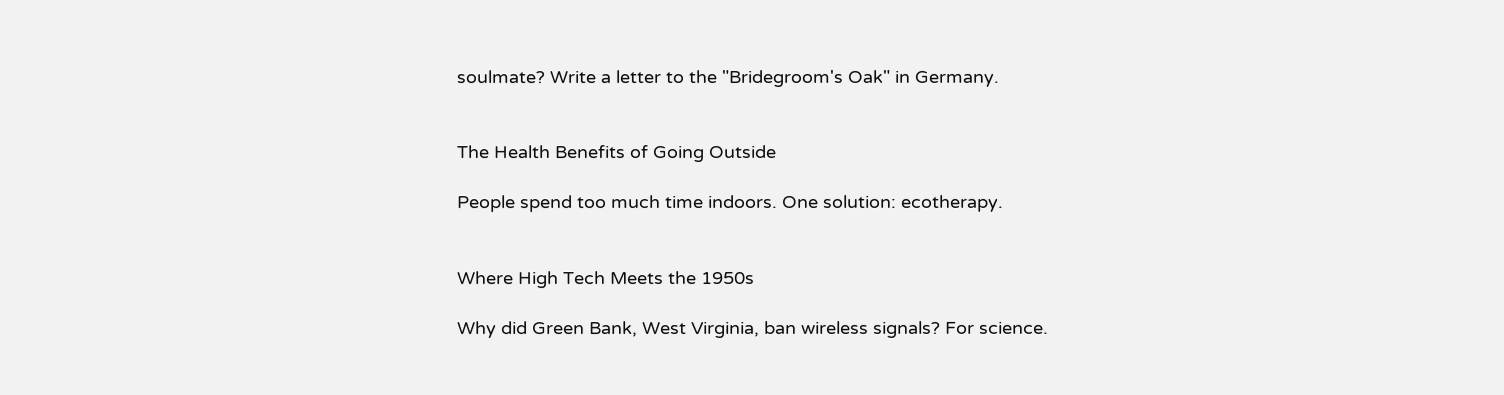soulmate? Write a letter to the "Bridegroom's Oak" in Germany.


The Health Benefits of Going Outside

People spend too much time indoors. One solution: ecotherapy.


Where High Tech Meets the 1950s

Why did Green Bank, West Virginia, ban wireless signals? For science.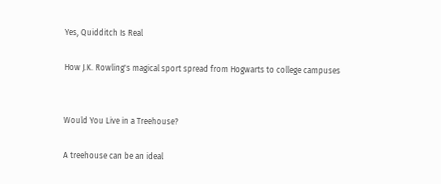Yes, Quidditch Is Real

How J.K. Rowling's magical sport spread from Hogwarts to college campuses


Would You Live in a Treehouse?

A treehouse can be an ideal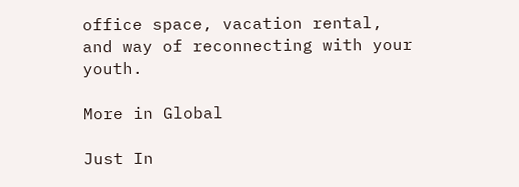office space, vacation rental, and way of reconnecting with your youth.

More in Global

Just In